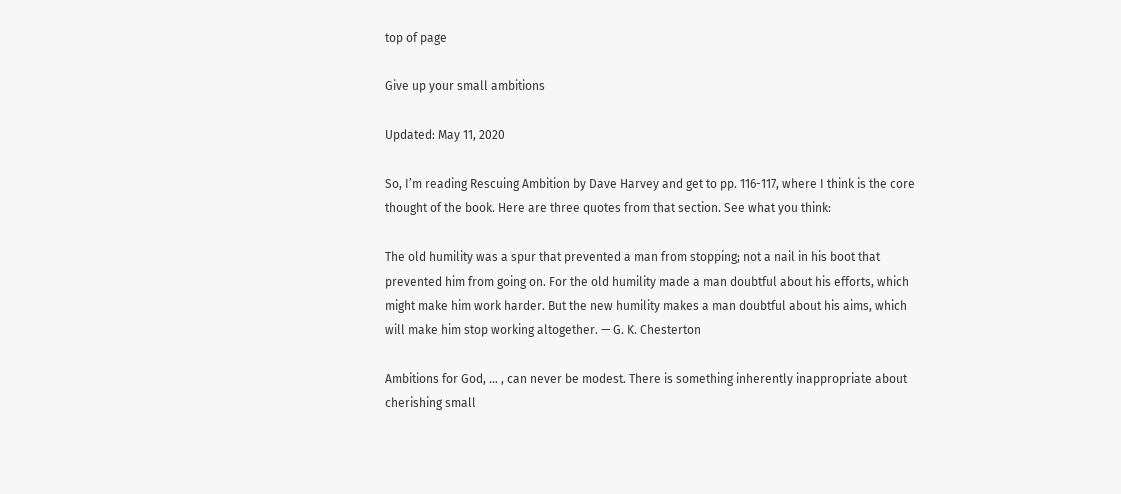top of page

Give up your small ambitions

Updated: May 11, 2020

So, I’m reading Rescuing Ambition by Dave Harvey and get to pp. 116-117, where I think is the core thought of the book. Here are three quotes from that section. See what you think:

The old humility was a spur that prevented a man from stopping; not a nail in his boot that prevented him from going on. For the old humility made a man doubtful about his efforts, which might make him work harder. But the new humility makes a man doubtful about his aims, which will make him stop working altogether. — G. K. Chesterton

Ambitions for God, … , can never be modest. There is something inherently inappropriate about cherishing small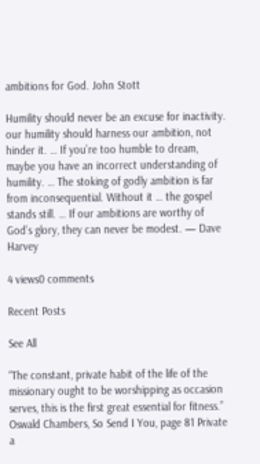ambitions for God. John Stott

Humility should never be an excuse for inactivity. our humility should harness our ambition, not hinder it. … If you’re too humble to dream, maybe you have an incorrect understanding of humility. … The stoking of godly ambition is far from inconsequential. Without it … the gospel stands still. … If our ambitions are worthy of God’s glory, they can never be modest. — Dave Harvey

4 views0 comments

Recent Posts

See All

“The constant, private habit of the life of the missionary ought to be worshipping as occasion serves, this is the first great essential for fitness.” Oswald Chambers, So Send I You, page 81 Private a